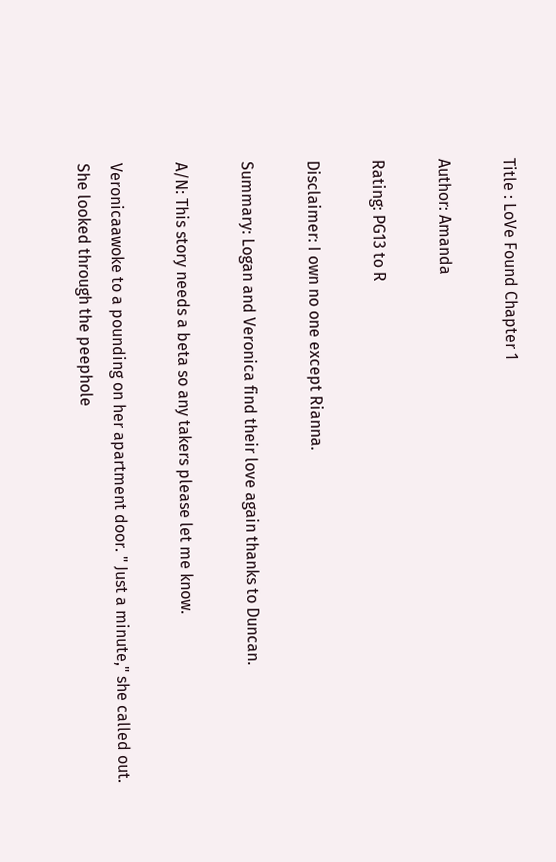Title : LoVe Found Chapter 1

Author: Amanda

Rating: PG13 to R

Disclaimer: I own no one except Rianna.

Summary: Logan and Veronica find their love again thanks to Duncan.

A/N: This story needs a beta so any takers please let me know.

Veronicaawoke to a pounding on her apartment door. " Just a minute," she called out. She looked through the peephole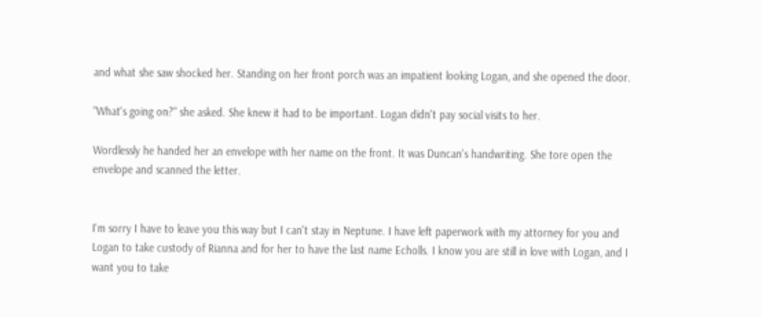and what she saw shocked her. Standing on her front porch was an impatient looking Logan, and she opened the door.

"What's going on?" she asked. She knew it had to be important. Logan didn't pay social visits to her.

Wordlessly he handed her an envelope with her name on the front. It was Duncan's handwriting. She tore open the envelope and scanned the letter.


I'm sorry I have to leave you this way but I can't stay in Neptune. I have left paperwork with my attorney for you and Logan to take custody of Rianna and for her to have the last name Echolls. I know you are still in love with Logan, and I want you to take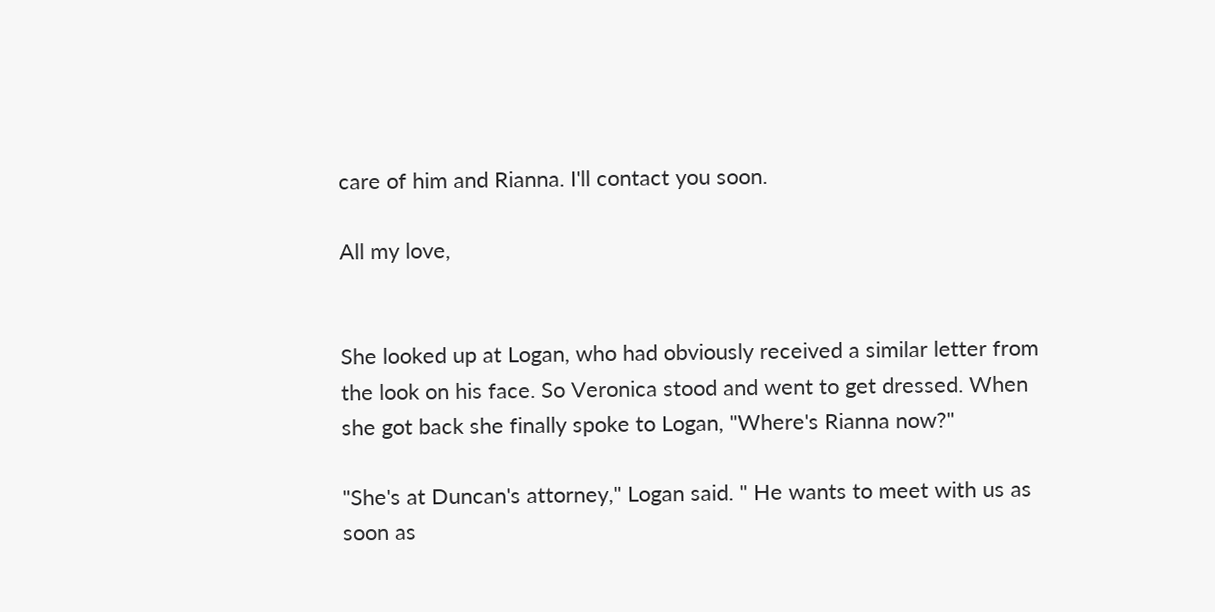care of him and Rianna. I'll contact you soon.

All my love,


She looked up at Logan, who had obviously received a similar letter from the look on his face. So Veronica stood and went to get dressed. When she got back she finally spoke to Logan, "Where's Rianna now?"

"She's at Duncan's attorney," Logan said. " He wants to meet with us as soon as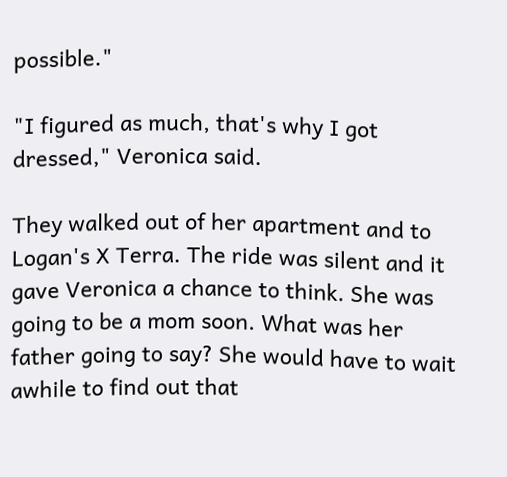possible."

"I figured as much, that's why I got dressed," Veronica said.

They walked out of her apartment and to Logan's X Terra. The ride was silent and it gave Veronica a chance to think. She was going to be a mom soon. What was her father going to say? She would have to wait awhile to find out that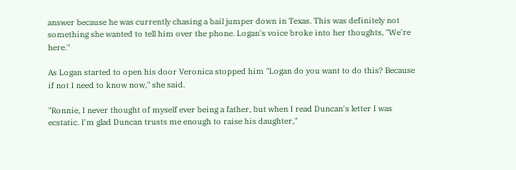answer because he was currently chasing a bail jumper down in Texas. This was definitely not something she wanted to tell him over the phone. Logan's voice broke into her thoughts, "We're here."

As Logan started to open his door Veronica stopped him "Logan do you want to do this? Because if not I need to know now," she said.

"Ronnie, I never thought of myself ever being a father, but when I read Duncan's letter I was ecstatic. I'm glad Duncan trusts me enough to raise his daughter,"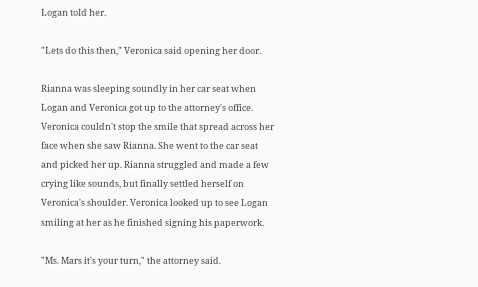Logan told her.

"Lets do this then," Veronica said opening her door.

Rianna was sleeping soundly in her car seat when Logan and Veronica got up to the attorney's office. Veronica couldn't stop the smile that spread across her face when she saw Rianna. She went to the car seat and picked her up. Rianna struggled and made a few crying like sounds, but finally settled herself on Veronica's shoulder. Veronica looked up to see Logan smiling at her as he finished signing his paperwork.

"Ms. Mars it's your turn," the attorney said.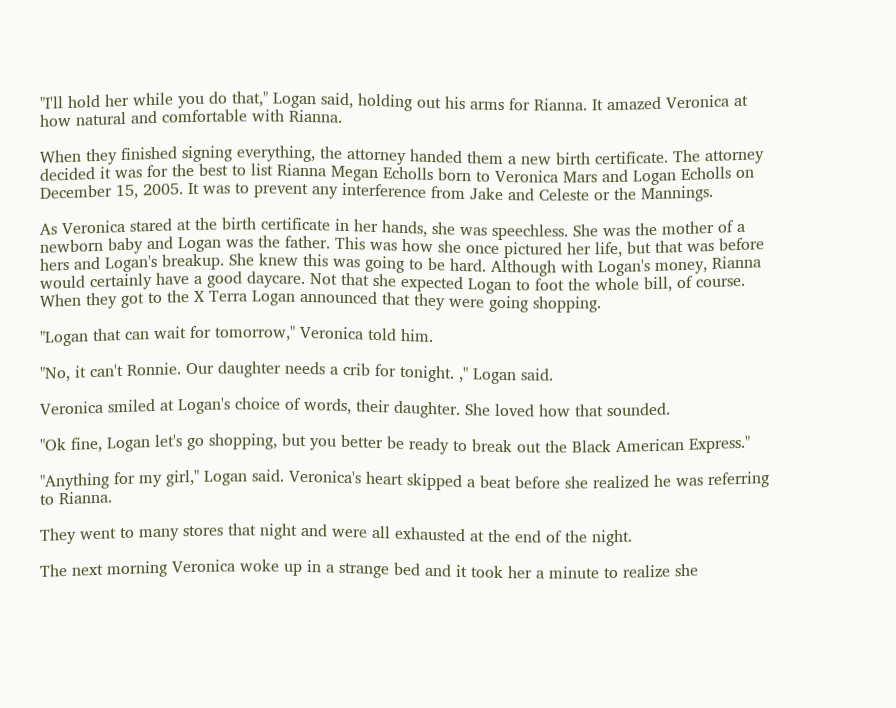"I'll hold her while you do that," Logan said, holding out his arms for Rianna. It amazed Veronica at how natural and comfortable with Rianna.

When they finished signing everything, the attorney handed them a new birth certificate. The attorney decided it was for the best to list Rianna Megan Echolls born to Veronica Mars and Logan Echolls on December 15, 2005. It was to prevent any interference from Jake and Celeste or the Mannings.

As Veronica stared at the birth certificate in her hands, she was speechless. She was the mother of a newborn baby and Logan was the father. This was how she once pictured her life, but that was before hers and Logan's breakup. She knew this was going to be hard. Although with Logan's money, Rianna would certainly have a good daycare. Not that she expected Logan to foot the whole bill, of course. When they got to the X Terra Logan announced that they were going shopping.

"Logan that can wait for tomorrow," Veronica told him.

"No, it can't Ronnie. Our daughter needs a crib for tonight. ," Logan said.

Veronica smiled at Logan's choice of words, their daughter. She loved how that sounded.

"Ok fine, Logan let's go shopping, but you better be ready to break out the Black American Express."

"Anything for my girl," Logan said. Veronica's heart skipped a beat before she realized he was referring to Rianna.

They went to many stores that night and were all exhausted at the end of the night.

The next morning Veronica woke up in a strange bed and it took her a minute to realize she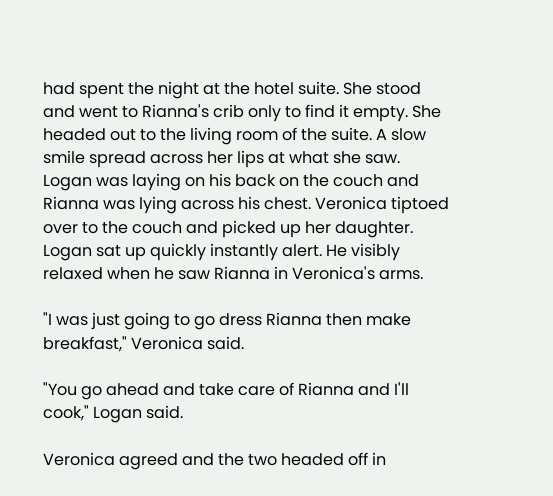had spent the night at the hotel suite. She stood and went to Rianna's crib only to find it empty. She headed out to the living room of the suite. A slow smile spread across her lips at what she saw. Logan was laying on his back on the couch and Rianna was lying across his chest. Veronica tiptoed over to the couch and picked up her daughter. Logan sat up quickly instantly alert. He visibly relaxed when he saw Rianna in Veronica's arms.

"I was just going to go dress Rianna then make breakfast," Veronica said.

"You go ahead and take care of Rianna and I'll cook," Logan said.

Veronica agreed and the two headed off in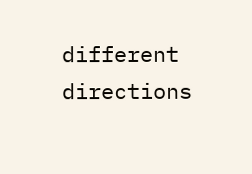different directions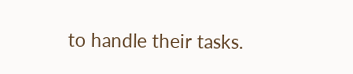to handle their tasks.